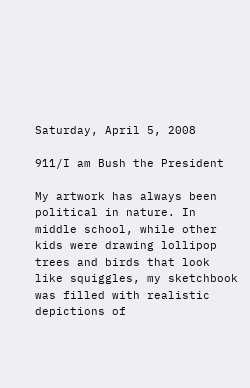Saturday, April 5, 2008

911/I am Bush the President

My artwork has always been political in nature. In middle school, while other kids were drawing lollipop trees and birds that look like squiggles, my sketchbook was filled with realistic depictions of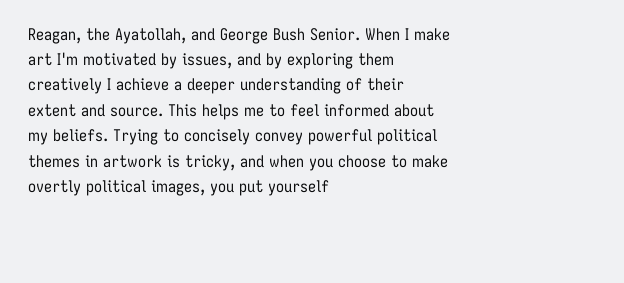Reagan, the Ayatollah, and George Bush Senior. When I make art I'm motivated by issues, and by exploring them creatively I achieve a deeper understanding of their extent and source. This helps me to feel informed about my beliefs. Trying to concisely convey powerful political themes in artwork is tricky, and when you choose to make overtly political images, you put yourself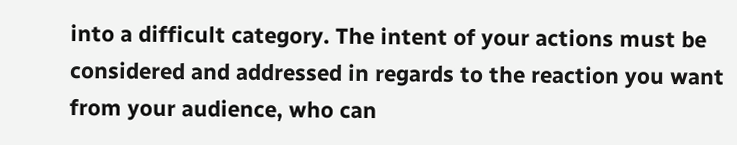into a difficult category. The intent of your actions must be considered and addressed in regards to the reaction you want from your audience, who can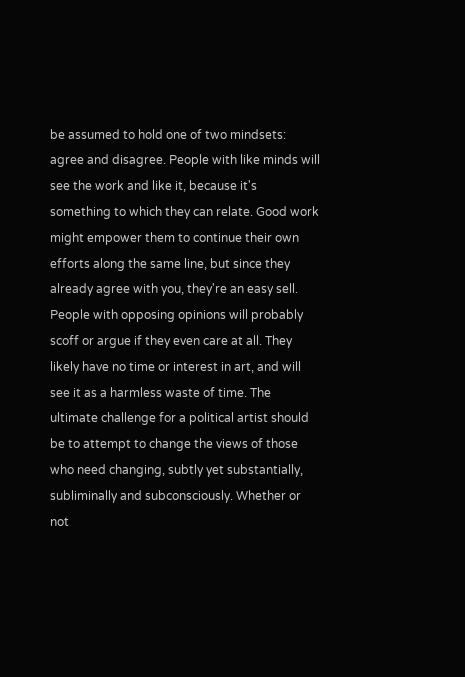be assumed to hold one of two mindsets: agree and disagree. People with like minds will see the work and like it, because it's something to which they can relate. Good work might empower them to continue their own efforts along the same line, but since they already agree with you, they're an easy sell. People with opposing opinions will probably scoff or argue if they even care at all. They likely have no time or interest in art, and will see it as a harmless waste of time. The ultimate challenge for a political artist should be to attempt to change the views of those who need changing, subtly yet substantially, subliminally and subconsciously. Whether or not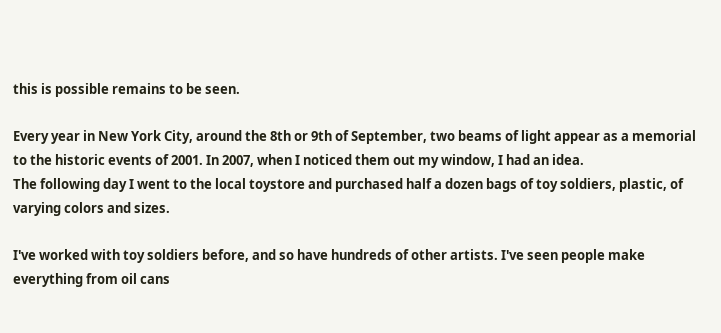this is possible remains to be seen.

Every year in New York City, around the 8th or 9th of September, two beams of light appear as a memorial to the historic events of 2001. In 2007, when I noticed them out my window, I had an idea.
The following day I went to the local toystore and purchased half a dozen bags of toy soldiers, plastic, of varying colors and sizes.

I've worked with toy soldiers before, and so have hundreds of other artists. I've seen people make everything from oil cans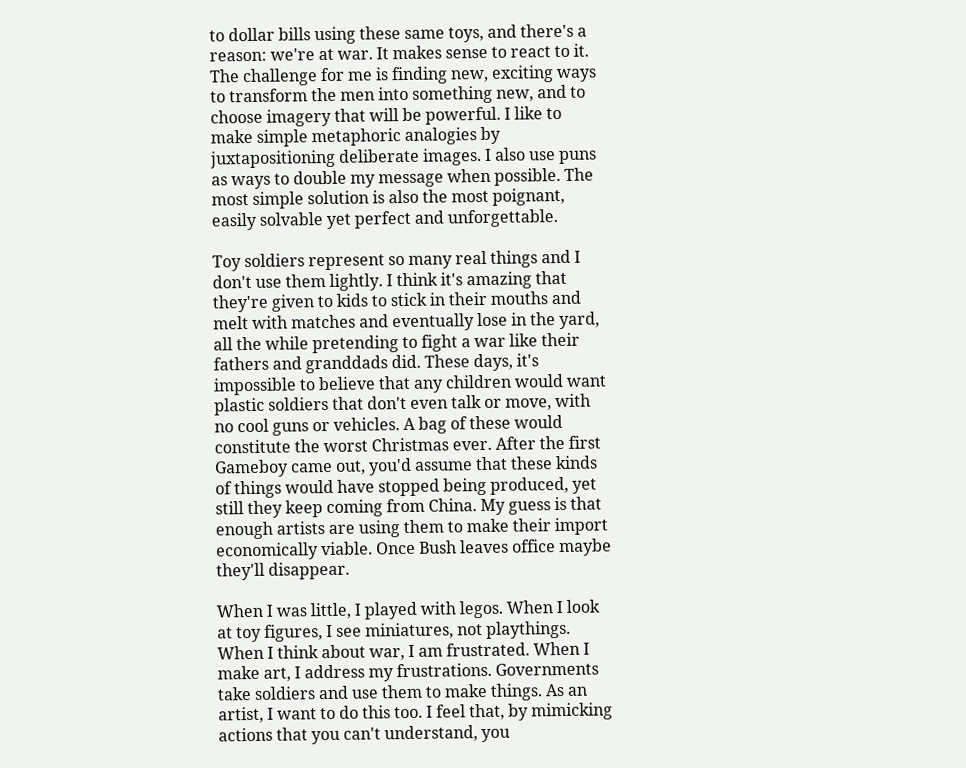to dollar bills using these same toys, and there's a reason: we're at war. It makes sense to react to it. The challenge for me is finding new, exciting ways to transform the men into something new, and to choose imagery that will be powerful. I like to make simple metaphoric analogies by juxtapositioning deliberate images. I also use puns as ways to double my message when possible. The most simple solution is also the most poignant, easily solvable yet perfect and unforgettable.

Toy soldiers represent so many real things and I don't use them lightly. I think it's amazing that they're given to kids to stick in their mouths and melt with matches and eventually lose in the yard, all the while pretending to fight a war like their fathers and granddads did. These days, it's impossible to believe that any children would want plastic soldiers that don't even talk or move, with no cool guns or vehicles. A bag of these would constitute the worst Christmas ever. After the first Gameboy came out, you'd assume that these kinds of things would have stopped being produced, yet still they keep coming from China. My guess is that enough artists are using them to make their import economically viable. Once Bush leaves office maybe they'll disappear.

When I was little, I played with legos. When I look at toy figures, I see miniatures, not playthings. When I think about war, I am frustrated. When I make art, I address my frustrations. Governments take soldiers and use them to make things. As an artist, I want to do this too. I feel that, by mimicking actions that you can't understand, you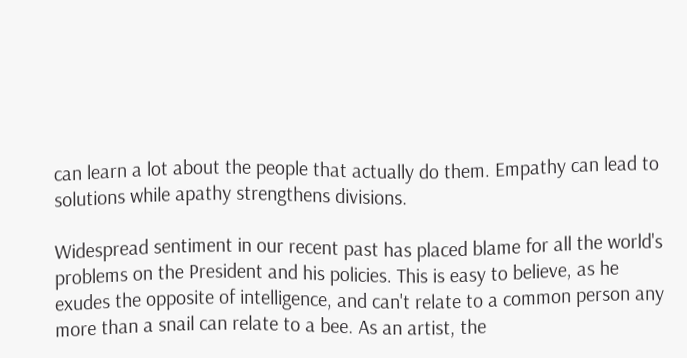can learn a lot about the people that actually do them. Empathy can lead to solutions while apathy strengthens divisions.

Widespread sentiment in our recent past has placed blame for all the world's problems on the President and his policies. This is easy to believe, as he exudes the opposite of intelligence, and can't relate to a common person any more than a snail can relate to a bee. As an artist, the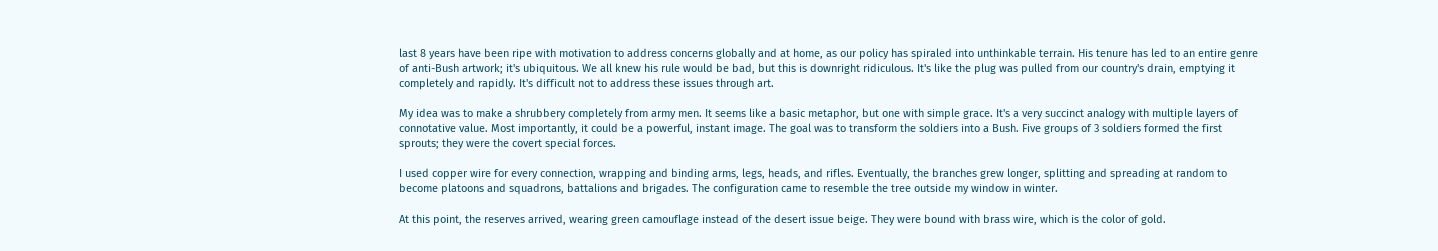last 8 years have been ripe with motivation to address concerns globally and at home, as our policy has spiraled into unthinkable terrain. His tenure has led to an entire genre of anti-Bush artwork; it's ubiquitous. We all knew his rule would be bad, but this is downright ridiculous. It's like the plug was pulled from our country's drain, emptying it completely and rapidly. It's difficult not to address these issues through art.

My idea was to make a shrubbery completely from army men. It seems like a basic metaphor, but one with simple grace. It's a very succinct analogy with multiple layers of connotative value. Most importantly, it could be a powerful, instant image. The goal was to transform the soldiers into a Bush. Five groups of 3 soldiers formed the first sprouts; they were the covert special forces.

I used copper wire for every connection, wrapping and binding arms, legs, heads, and rifles. Eventually, the branches grew longer, splitting and spreading at random to become platoons and squadrons, battalions and brigades. The configuration came to resemble the tree outside my window in winter.

At this point, the reserves arrived, wearing green camouflage instead of the desert issue beige. They were bound with brass wire, which is the color of gold.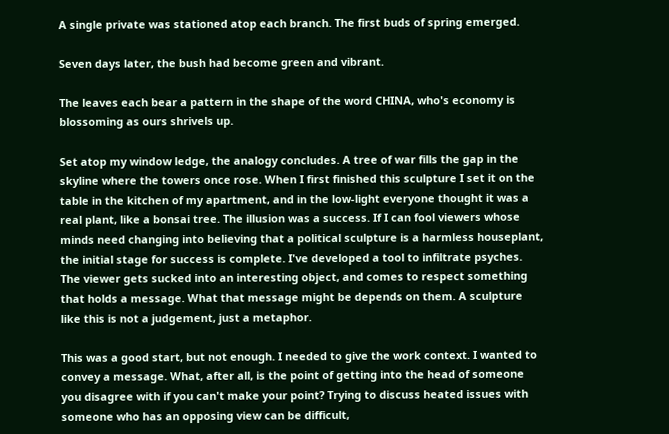A single private was stationed atop each branch. The first buds of spring emerged.

Seven days later, the bush had become green and vibrant.

The leaves each bear a pattern in the shape of the word CHINA, who's economy is blossoming as ours shrivels up.

Set atop my window ledge, the analogy concludes. A tree of war fills the gap in the skyline where the towers once rose. When I first finished this sculpture I set it on the table in the kitchen of my apartment, and in the low-light everyone thought it was a real plant, like a bonsai tree. The illusion was a success. If I can fool viewers whose minds need changing into believing that a political sculpture is a harmless houseplant, the initial stage for success is complete. I've developed a tool to infiltrate psyches. The viewer gets sucked into an interesting object, and comes to respect something that holds a message. What that message might be depends on them. A sculpture like this is not a judgement, just a metaphor.

This was a good start, but not enough. I needed to give the work context. I wanted to convey a message. What, after all, is the point of getting into the head of someone you disagree with if you can't make your point? Trying to discuss heated issues with someone who has an opposing view can be difficult,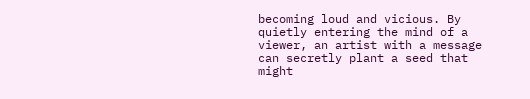becoming loud and vicious. By quietly entering the mind of a viewer, an artist with a message can secretly plant a seed that might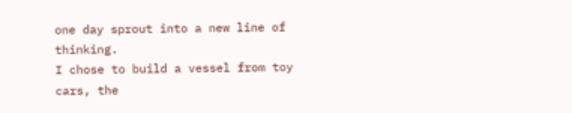one day sprout into a new line of thinking.
I chose to build a vessel from toy cars, the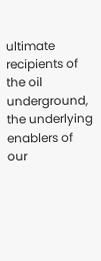ultimate recipients of the oil underground, the underlying enablers of our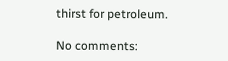thirst for petroleum.

No comments: